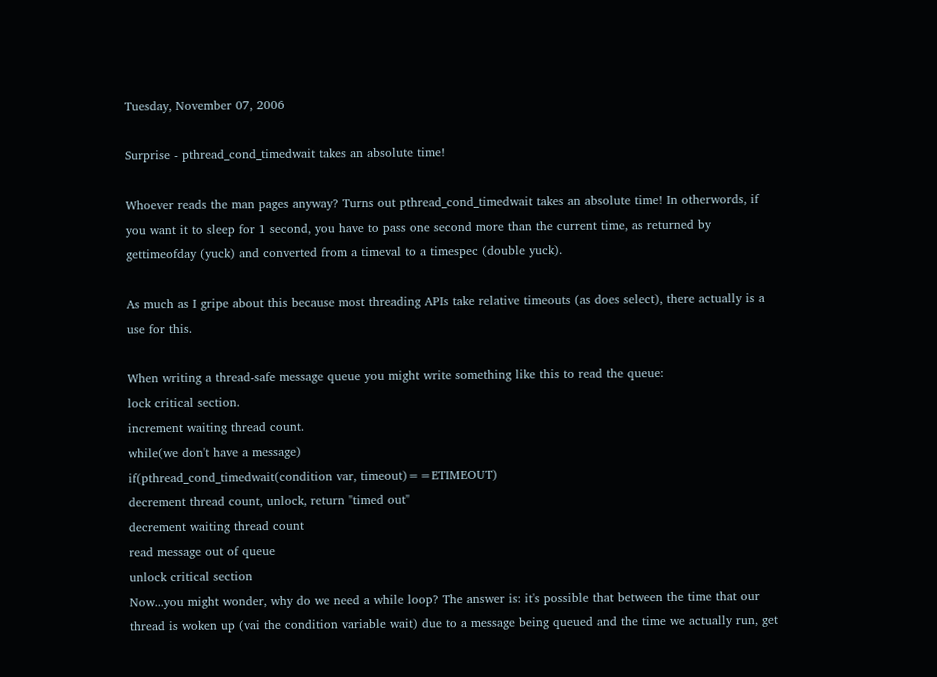Tuesday, November 07, 2006

Surprise - pthread_cond_timedwait takes an absolute time!

Whoever reads the man pages anyway? Turns out pthread_cond_timedwait takes an absolute time! In otherwords, if you want it to sleep for 1 second, you have to pass one second more than the current time, as returned by gettimeofday (yuck) and converted from a timeval to a timespec (double yuck).

As much as I gripe about this because most threading APIs take relative timeouts (as does select), there actually is a use for this.

When writing a thread-safe message queue you might write something like this to read the queue:
lock critical section.
increment waiting thread count.
while(we don't have a message)
if(pthread_cond_timedwait(condition var, timeout)==ETIMEOUT)
decrement thread count, unlock, return "timed out"
decrement waiting thread count
read message out of queue
unlock critical section
Now...you might wonder, why do we need a while loop? The answer is: it's possible that between the time that our thread is woken up (vai the condition variable wait) due to a message being queued and the time we actually run, get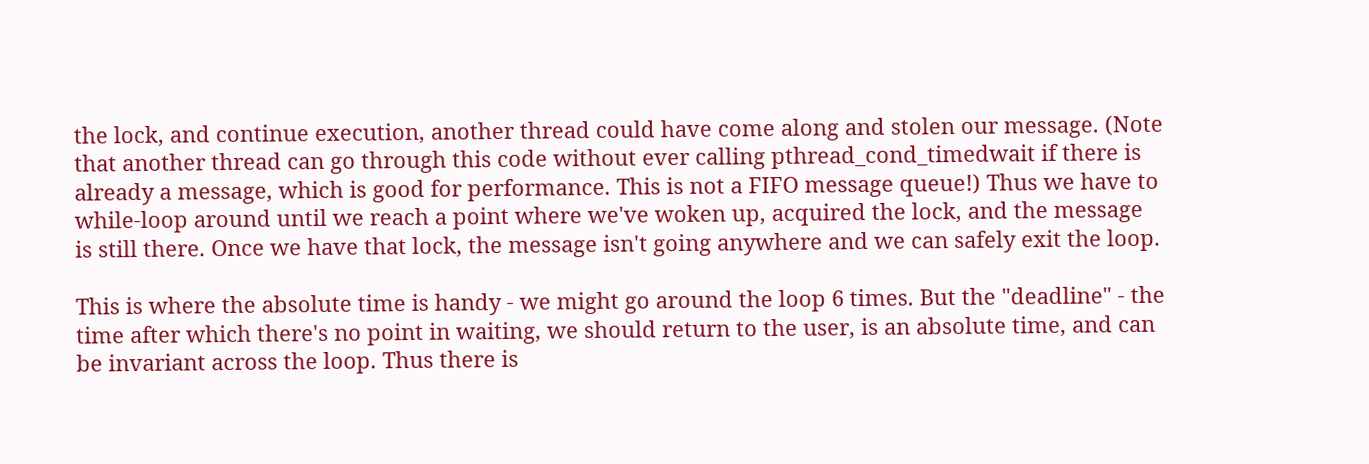the lock, and continue execution, another thread could have come along and stolen our message. (Note that another thread can go through this code without ever calling pthread_cond_timedwait if there is already a message, which is good for performance. This is not a FIFO message queue!) Thus we have to while-loop around until we reach a point where we've woken up, acquired the lock, and the message is still there. Once we have that lock, the message isn't going anywhere and we can safely exit the loop.

This is where the absolute time is handy - we might go around the loop 6 times. But the "deadline" - the time after which there's no point in waiting, we should return to the user, is an absolute time, and can be invariant across the loop. Thus there is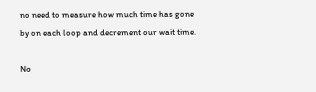no need to measure how much time has gone by on each loop and decrement our wait time.

No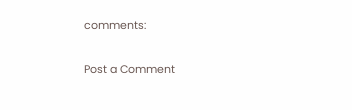comments:

Post a Comment